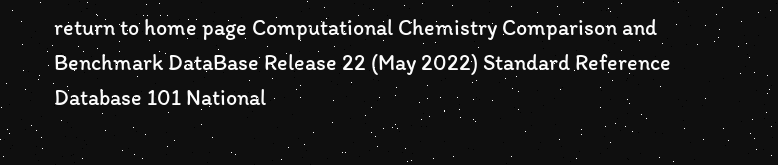return to home page Computational Chemistry Comparison and Benchmark DataBase Release 22 (May 2022) Standard Reference Database 101 National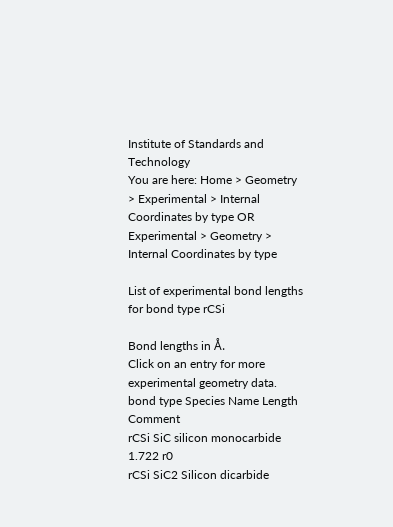Institute of Standards and Technology
You are here: Home > Geometry > Experimental > Internal Coordinates by type OR Experimental > Geometry > Internal Coordinates by type

List of experimental bond lengths for bond type rCSi

Bond lengths in Å.
Click on an entry for more experimental geometry data.
bond type Species Name Length Comment
rCSi SiC silicon monocarbide 1.722 r0
rCSi SiC2 Silicon dicarbide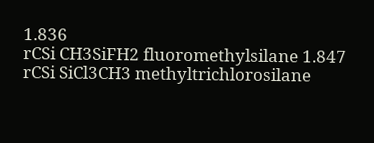1.836
rCSi CH3SiFH2 fluoromethylsilane 1.847
rCSi SiCl3CH3 methyltrichlorosilane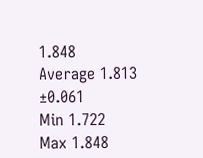1.848
Average 1.813 ±0.061
Min 1.722
Max 1.848